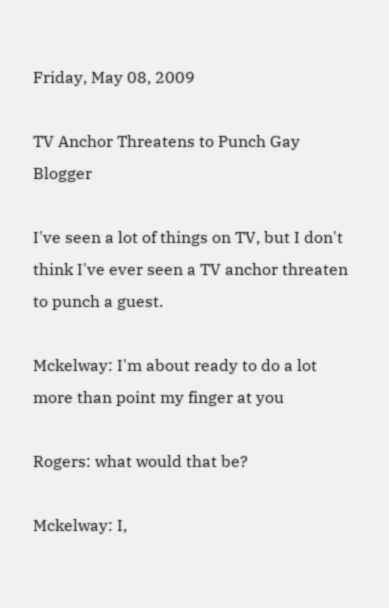Friday, May 08, 2009

TV Anchor Threatens to Punch Gay Blogger

I've seen a lot of things on TV, but I don't think I've ever seen a TV anchor threaten to punch a guest.

Mckelway: I'm about ready to do a lot more than point my finger at you

Rogers: what would that be?

Mckelway: I,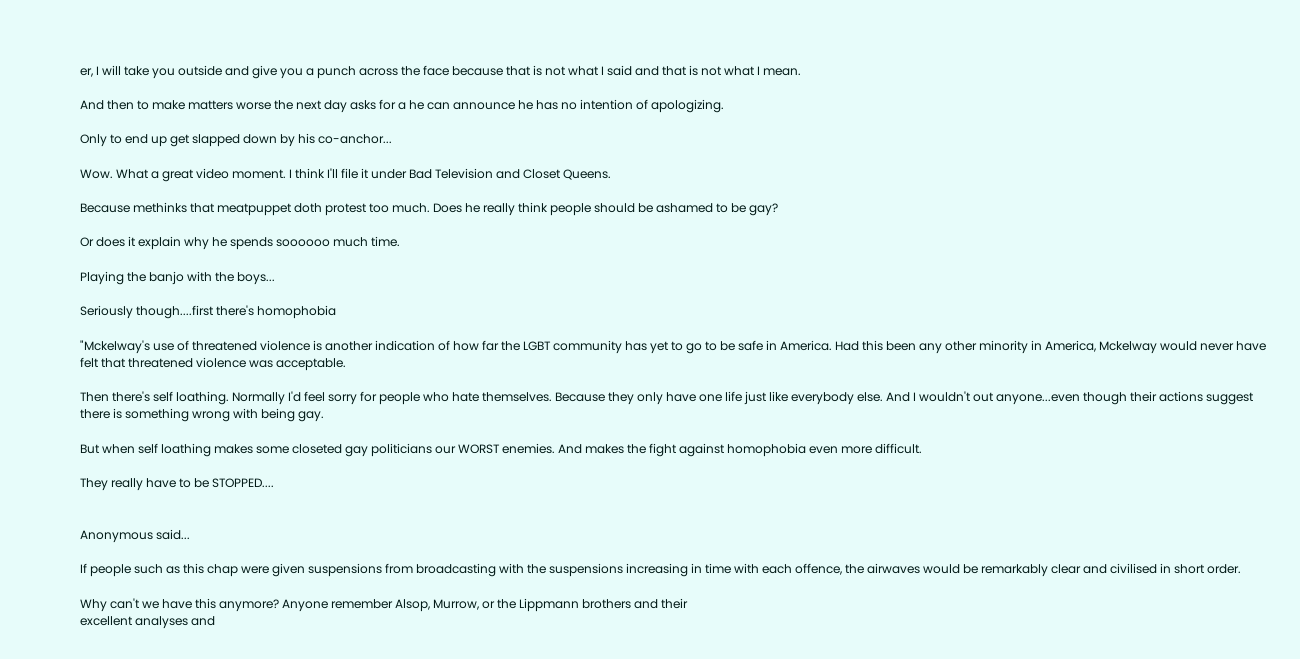er, I will take you outside and give you a punch across the face because that is not what I said and that is not what I mean.

And then to make matters worse the next day asks for a he can announce he has no intention of apologizing.

Only to end up get slapped down by his co-anchor...

Wow. What a great video moment. I think I'll file it under Bad Television and Closet Queens.

Because methinks that meatpuppet doth protest too much. Does he really think people should be ashamed to be gay?

Or does it explain why he spends soooooo much time.

Playing the banjo with the boys...

Seriously though....first there's homophobia

"Mckelway's use of threatened violence is another indication of how far the LGBT community has yet to go to be safe in America. Had this been any other minority in America, Mckelway would never have felt that threatened violence was acceptable.

Then there's self loathing. Normally I'd feel sorry for people who hate themselves. Because they only have one life just like everybody else. And I wouldn't out anyone...even though their actions suggest there is something wrong with being gay.

But when self loathing makes some closeted gay politicians our WORST enemies. And makes the fight against homophobia even more difficult.

They really have to be STOPPED....


Anonymous said...

If people such as this chap were given suspensions from broadcasting with the suspensions increasing in time with each offence, the airwaves would be remarkably clear and civilised in short order.

Why can't we have this anymore? Anyone remember Alsop, Murrow, or the Lippmann brothers and their
excellent analyses and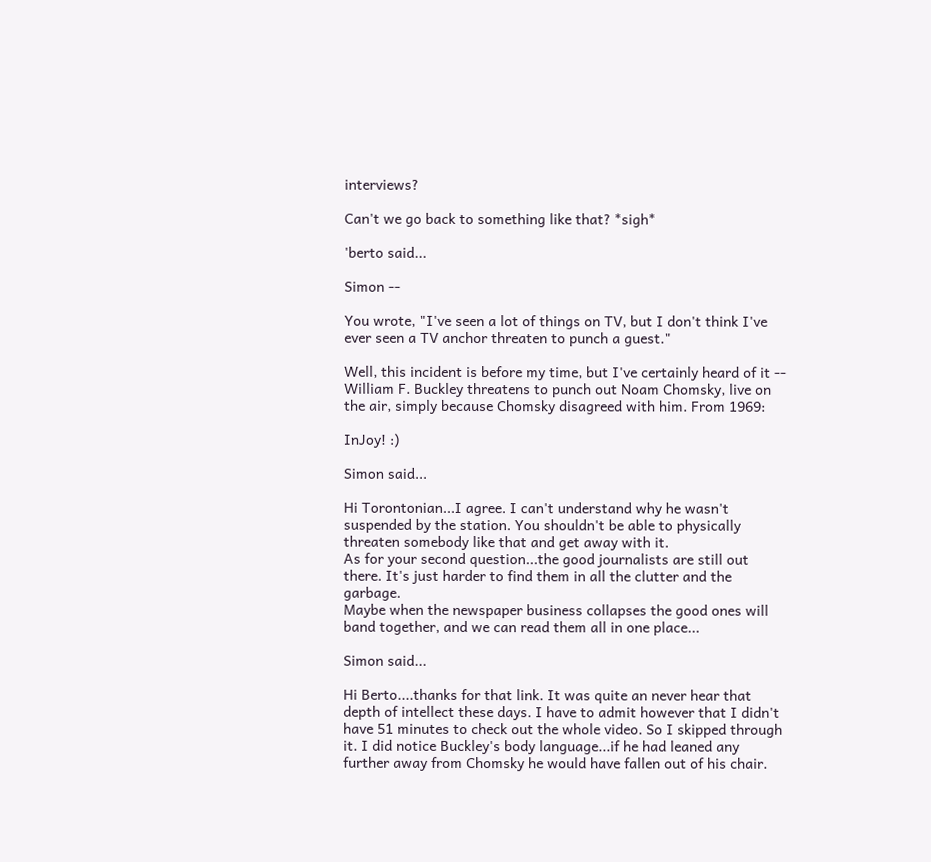interviews?

Can't we go back to something like that? *sigh*

'berto said...

Simon --

You wrote, "I've seen a lot of things on TV, but I don't think I've ever seen a TV anchor threaten to punch a guest."

Well, this incident is before my time, but I've certainly heard of it -- William F. Buckley threatens to punch out Noam Chomsky, live on the air, simply because Chomsky disagreed with him. From 1969:

InJoy! :)

Simon said...

Hi Torontonian...I agree. I can't understand why he wasn't suspended by the station. You shouldn't be able to physically threaten somebody like that and get away with it.
As for your second question...the good journalists are still out there. It's just harder to find them in all the clutter and the garbage.
Maybe when the newspaper business collapses the good ones will band together, and we can read them all in one place...

Simon said...

Hi Berto....thanks for that link. It was quite an never hear that depth of intellect these days. I have to admit however that I didn't have 51 minutes to check out the whole video. So I skipped through it. I did notice Buckley's body language...if he had leaned any further away from Chomsky he would have fallen out of his chair.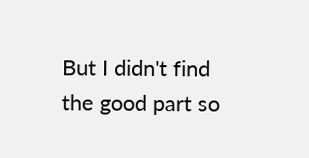But I didn't find the good part so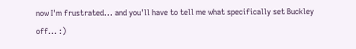now I'm frustrated... and you'll have to tell me what specifically set Buckley off... :)